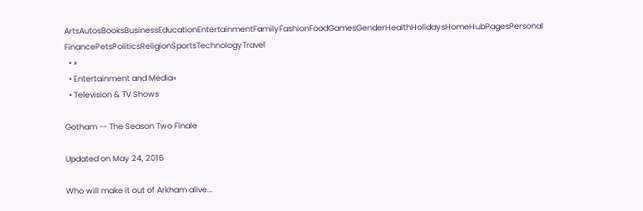ArtsAutosBooksBusinessEducationEntertainmentFamilyFashionFoodGamesGenderHealthHolidaysHomeHubPagesPersonal FinancePetsPoliticsReligionSportsTechnologyTravel
  • »
  • Entertainment and Media»
  • Television & TV Shows

Gotham -- The Season Two Finale

Updated on May 24, 2016

Who will make it out of Arkham alive...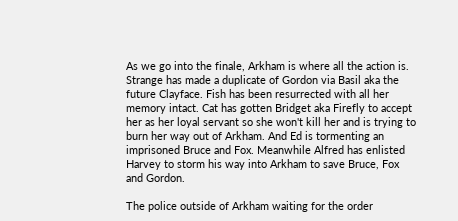As we go into the finale, Arkham is where all the action is. Strange has made a duplicate of Gordon via Basil aka the future Clayface. Fish has been resurrected with all her memory intact. Cat has gotten Bridget aka Firefly to accept her as her loyal servant so she won't kill her and is trying to burn her way out of Arkham. And Ed is tormenting an imprisoned Bruce and Fox. Meanwhile Alfred has enlisted Harvey to storm his way into Arkham to save Bruce, Fox and Gordon.

The police outside of Arkham waiting for the order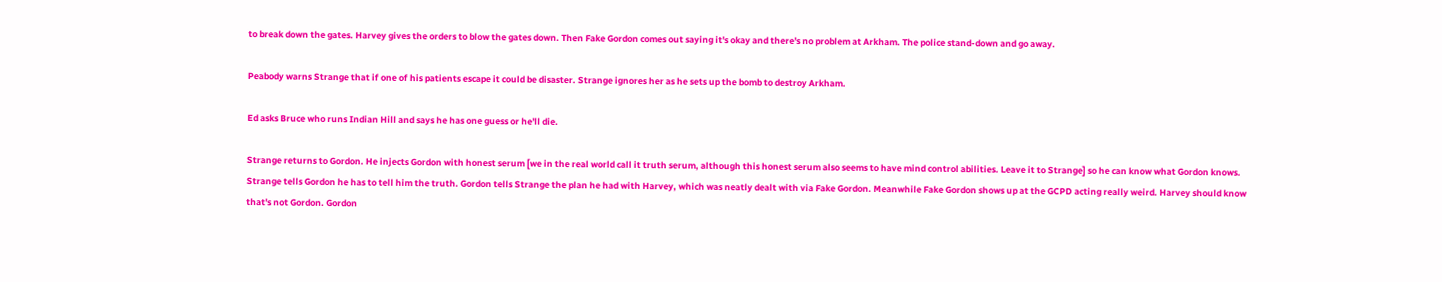to break down the gates. Harvey gives the orders to blow the gates down. Then Fake Gordon comes out saying it's okay and there's no problem at Arkham. The police stand-down and go away.

Peabody warns Strange that if one of his patients escape it could be disaster. Strange ignores her as he sets up the bomb to destroy Arkham.

Ed asks Bruce who runs Indian Hill and says he has one guess or he'll die.

Strange returns to Gordon. He injects Gordon with honest serum [we in the real world call it truth serum, although this honest serum also seems to have mind control abilities. Leave it to Strange] so he can know what Gordon knows. Strange tells Gordon he has to tell him the truth. Gordon tells Strange the plan he had with Harvey, which was neatly dealt with via Fake Gordon. Meanwhile Fake Gordon shows up at the GCPD acting really weird. Harvey should know that's not Gordon. Gordon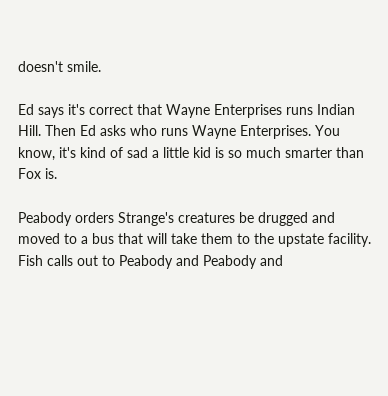doesn't smile.

Ed says it's correct that Wayne Enterprises runs Indian Hill. Then Ed asks who runs Wayne Enterprises. You know, it's kind of sad a little kid is so much smarter than Fox is.

Peabody orders Strange's creatures be drugged and moved to a bus that will take them to the upstate facility. Fish calls out to Peabody and Peabody and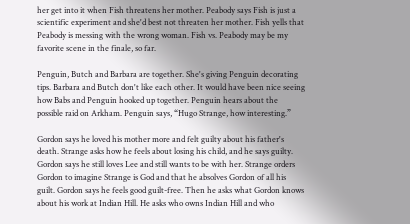her get into it when Fish threatens her mother. Peabody says Fish is just a scientific experiment and she'd best not threaten her mother. Fish yells that Peabody is messing with the wrong woman. Fish vs. Peabody may be my favorite scene in the finale, so far.

Penguin, Butch and Barbara are together. She's giving Penguin decorating tips. Barbara and Butch don't like each other. It would have been nice seeing how Babs and Penguin hooked up together. Penguin hears about the possible raid on Arkham. Penguin says, “Hugo Strange, how interesting.”

Gordon says he loved his mother more and felt guilty about his father's death. Strange asks how he feels about losing his child, and he says guilty. Gordon says he still loves Lee and still wants to be with her. Strange orders Gordon to imagine Strange is God and that he absolves Gordon of all his guilt. Gordon says he feels good guilt-free. Then he asks what Gordon knows about his work at Indian Hill. He asks who owns Indian Hill and who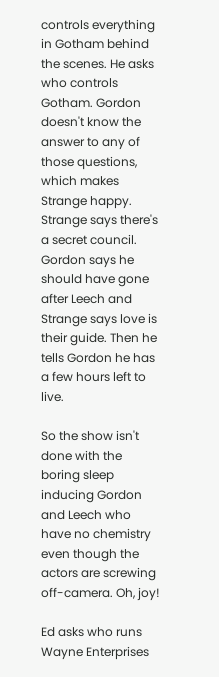controls everything in Gotham behind the scenes. He asks who controls Gotham. Gordon doesn't know the answer to any of those questions, which makes Strange happy. Strange says there's a secret council. Gordon says he should have gone after Leech and Strange says love is their guide. Then he tells Gordon he has a few hours left to live.

So the show isn't done with the boring sleep inducing Gordon and Leech who have no chemistry even though the actors are screwing off-camera. Oh, joy!

Ed asks who runs Wayne Enterprises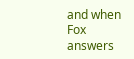and when Fox answers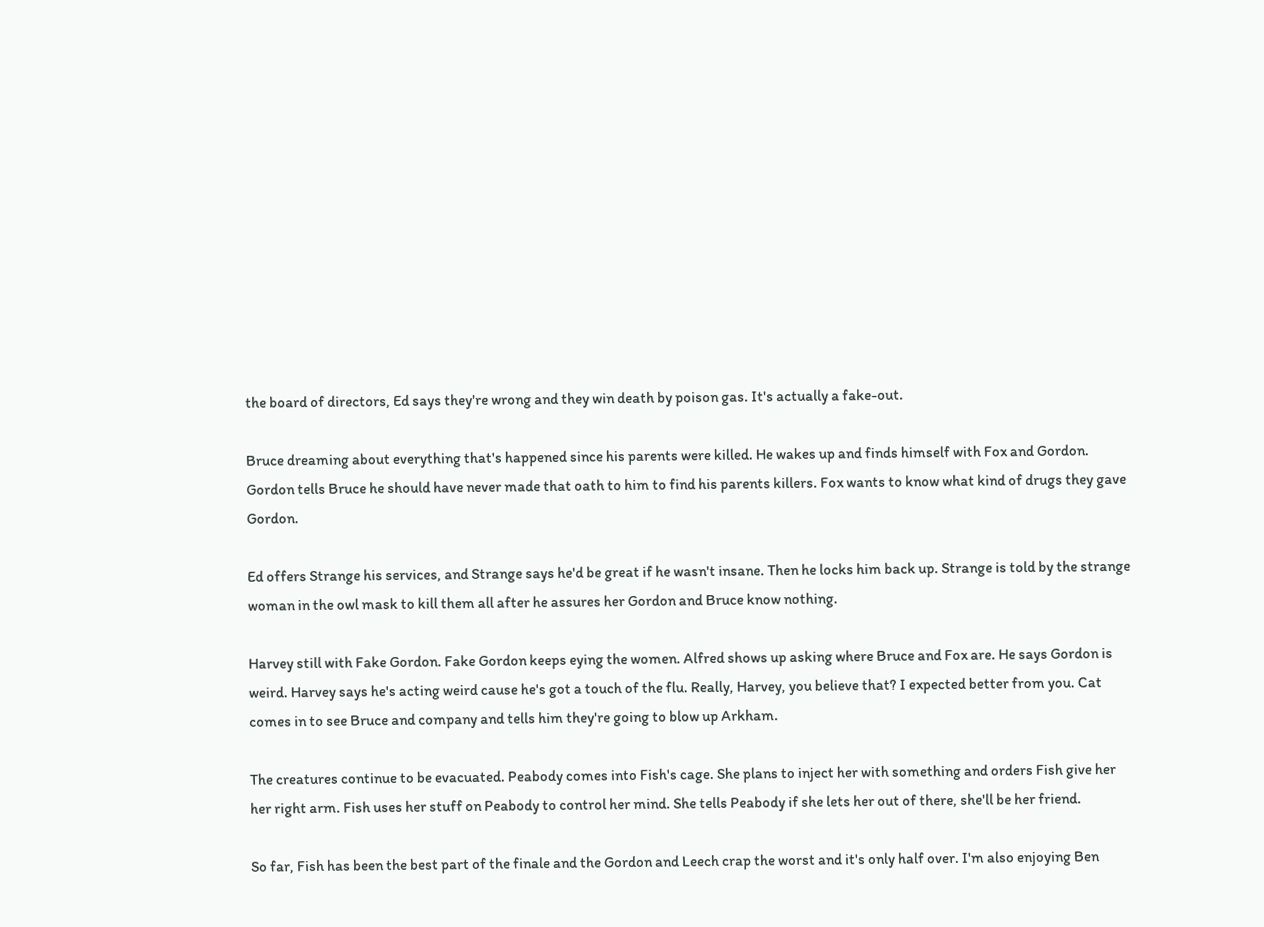the board of directors, Ed says they're wrong and they win death by poison gas. It's actually a fake-out.

Bruce dreaming about everything that's happened since his parents were killed. He wakes up and finds himself with Fox and Gordon. Gordon tells Bruce he should have never made that oath to him to find his parents killers. Fox wants to know what kind of drugs they gave Gordon.

Ed offers Strange his services, and Strange says he'd be great if he wasn't insane. Then he locks him back up. Strange is told by the strange woman in the owl mask to kill them all after he assures her Gordon and Bruce know nothing.

Harvey still with Fake Gordon. Fake Gordon keeps eying the women. Alfred shows up asking where Bruce and Fox are. He says Gordon is weird. Harvey says he's acting weird cause he's got a touch of the flu. Really, Harvey, you believe that? I expected better from you. Cat comes in to see Bruce and company and tells him they're going to blow up Arkham.

The creatures continue to be evacuated. Peabody comes into Fish's cage. She plans to inject her with something and orders Fish give her her right arm. Fish uses her stuff on Peabody to control her mind. She tells Peabody if she lets her out of there, she'll be her friend.

So far, Fish has been the best part of the finale and the Gordon and Leech crap the worst and it's only half over. I'm also enjoying Ben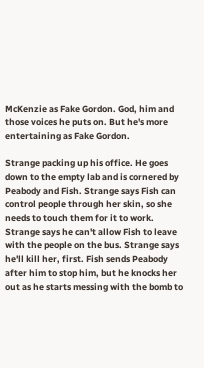McKenzie as Fake Gordon. God, him and those voices he puts on. But he's more entertaining as Fake Gordon.

Strange packing up his office. He goes down to the empty lab and is cornered by Peabody and Fish. Strange says Fish can control people through her skin, so she needs to touch them for it to work. Strange says he can't allow Fish to leave with the people on the bus. Strange says he'll kill her, first. Fish sends Peabody after him to stop him, but he knocks her out as he starts messing with the bomb to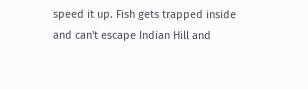speed it up. Fish gets trapped inside and can't escape Indian Hill and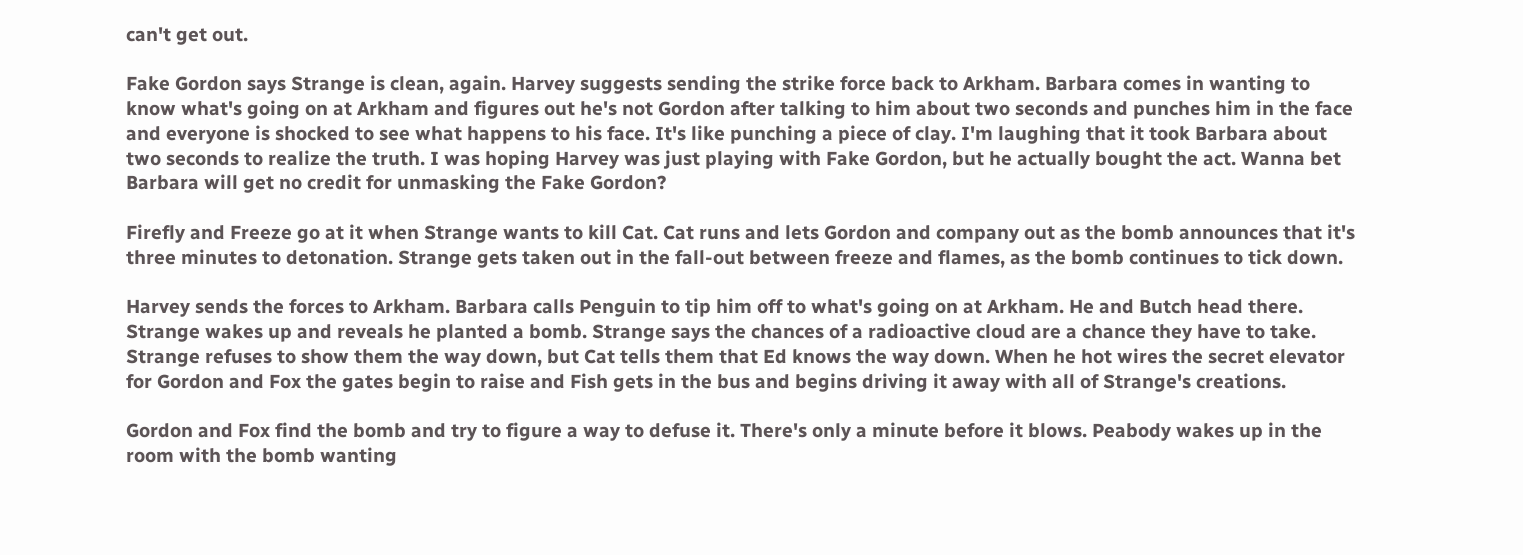can't get out.

Fake Gordon says Strange is clean, again. Harvey suggests sending the strike force back to Arkham. Barbara comes in wanting to know what's going on at Arkham and figures out he's not Gordon after talking to him about two seconds and punches him in the face and everyone is shocked to see what happens to his face. It's like punching a piece of clay. I'm laughing that it took Barbara about two seconds to realize the truth. I was hoping Harvey was just playing with Fake Gordon, but he actually bought the act. Wanna bet Barbara will get no credit for unmasking the Fake Gordon?

Firefly and Freeze go at it when Strange wants to kill Cat. Cat runs and lets Gordon and company out as the bomb announces that it's three minutes to detonation. Strange gets taken out in the fall-out between freeze and flames, as the bomb continues to tick down.

Harvey sends the forces to Arkham. Barbara calls Penguin to tip him off to what's going on at Arkham. He and Butch head there. Strange wakes up and reveals he planted a bomb. Strange says the chances of a radioactive cloud are a chance they have to take. Strange refuses to show them the way down, but Cat tells them that Ed knows the way down. When he hot wires the secret elevator for Gordon and Fox the gates begin to raise and Fish gets in the bus and begins driving it away with all of Strange's creations.

Gordon and Fox find the bomb and try to figure a way to defuse it. There's only a minute before it blows. Peabody wakes up in the room with the bomb wanting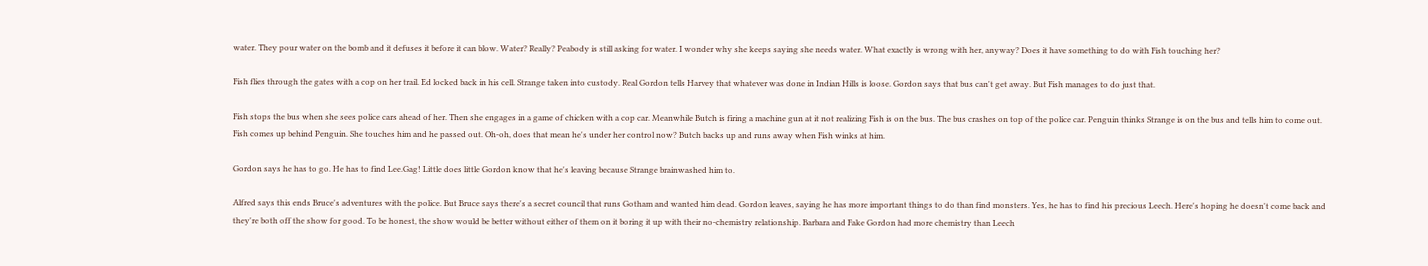water. They pour water on the bomb and it defuses it before it can blow. Water? Really? Peabody is still asking for water. I wonder why she keeps saying she needs water. What exactly is wrong with her, anyway? Does it have something to do with Fish touching her?

Fish flies through the gates with a cop on her trail. Ed locked back in his cell. Strange taken into custody. Real Gordon tells Harvey that whatever was done in Indian Hills is loose. Gordon says that bus can't get away. But Fish manages to do just that.

Fish stops the bus when she sees police cars ahead of her. Then she engages in a game of chicken with a cop car. Meanwhile Butch is firing a machine gun at it not realizing Fish is on the bus. The bus crashes on top of the police car. Penguin thinks Strange is on the bus and tells him to come out. Fish comes up behind Penguin. She touches him and he passed out. Oh-oh, does that mean he's under her control now? Butch backs up and runs away when Fish winks at him.

Gordon says he has to go. He has to find Lee.Gag! Little does little Gordon know that he's leaving because Strange brainwashed him to.

Alfred says this ends Bruce's adventures with the police. But Bruce says there's a secret council that runs Gotham and wanted him dead. Gordon leaves, saying he has more important things to do than find monsters. Yes, he has to find his precious Leech. Here's hoping he doesn't come back and they're both off the show for good. To be honest, the show would be better without either of them on it boring it up with their no-chemistry relationship. Barbara and Fake Gordon had more chemistry than Leech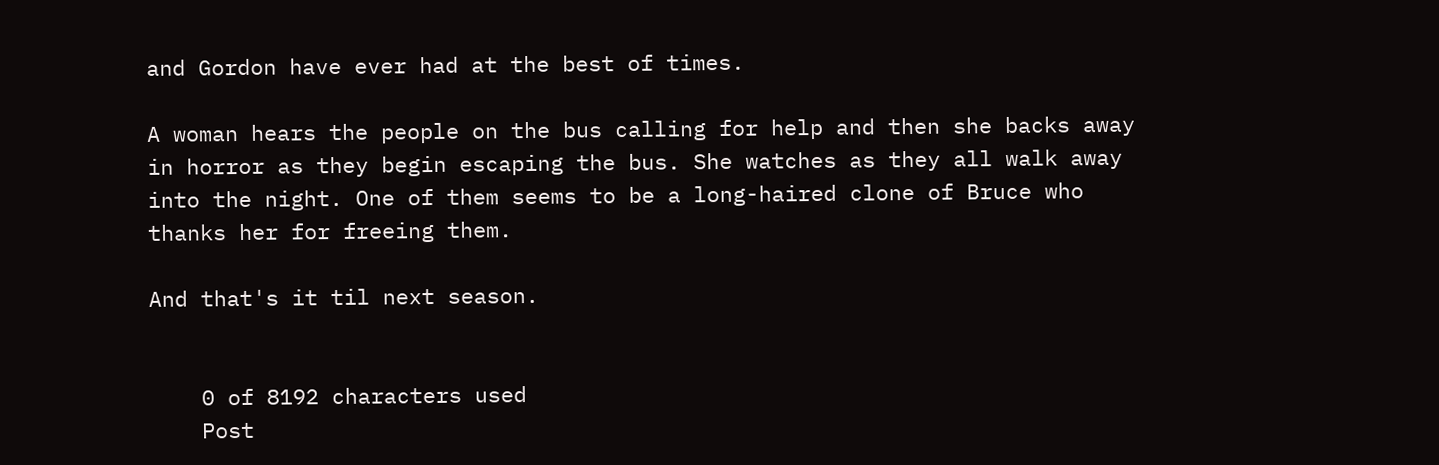and Gordon have ever had at the best of times.

A woman hears the people on the bus calling for help and then she backs away in horror as they begin escaping the bus. She watches as they all walk away into the night. One of them seems to be a long-haired clone of Bruce who thanks her for freeing them.

And that's it til next season.


    0 of 8192 characters used
    Post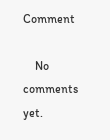Comment

    No comments yet.